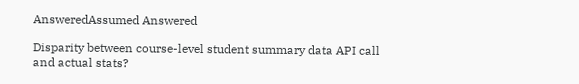AnsweredAssumed Answered

Disparity between course-level student summary data API call and actual stats?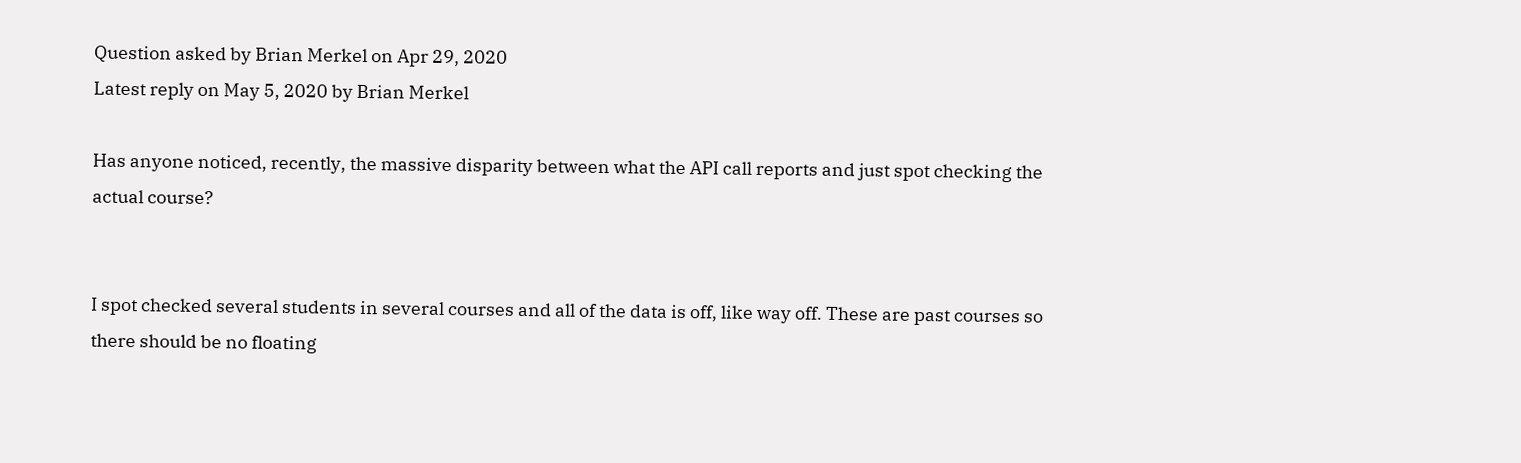Question asked by Brian Merkel on Apr 29, 2020
Latest reply on May 5, 2020 by Brian Merkel

Has anyone noticed, recently, the massive disparity between what the API call reports and just spot checking the actual course?


I spot checked several students in several courses and all of the data is off, like way off. These are past courses so there should be no floating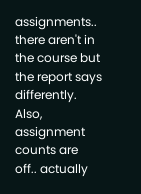assignments.. there aren't in the course but the report says differently. Also, assignment counts are off.. actually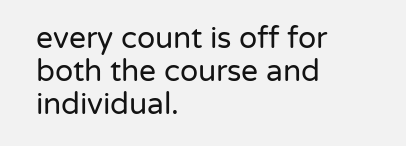every count is off for both the course and individual.